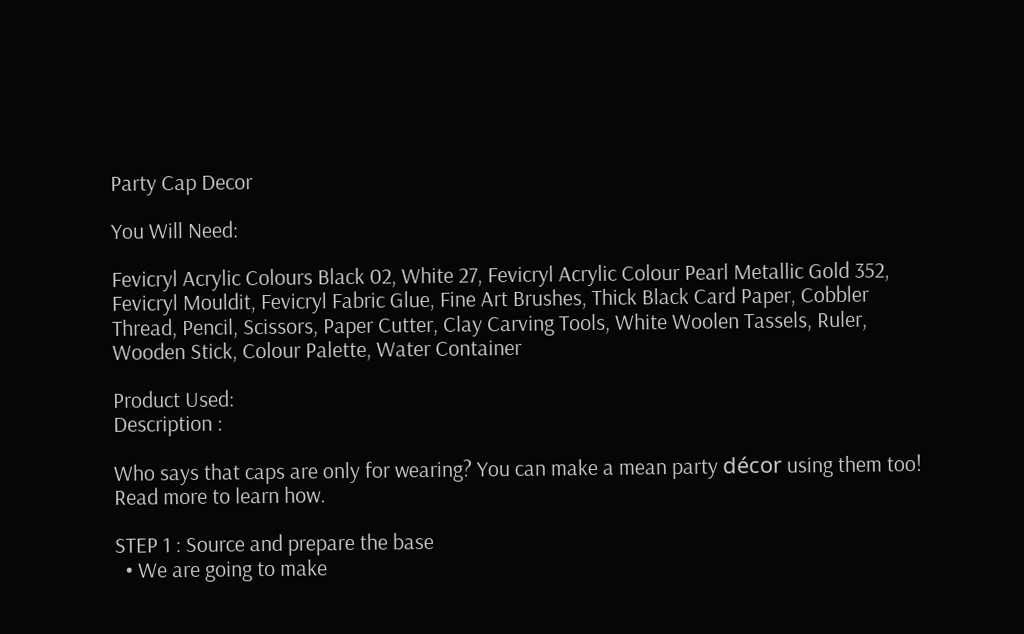Party Cap Decor

You Will Need:

Fevicryl Acrylic Colours Black 02, White 27, Fevicryl Acrylic Colour Pearl Metallic Gold 352, Fevicryl Mouldit, Fevicryl Fabric Glue, Fine Art Brushes, Thick Black Card Paper, Cobbler Thread, Pencil, Scissors, Paper Cutter, Clay Carving Tools, White Woolen Tassels, Ruler, Wooden Stick, Colour Palette, Water Container

Product Used:
Description :

Who says that caps are only for wearing? You can make a mean party décor using them too! Read more to learn how.

STEP 1 : Source and prepare the base
  • We are going to make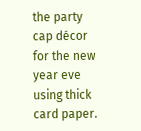the party cap décor for the new year eve using thick card paper.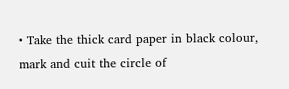• Take the thick card paper in black colour, mark and cuit the circle of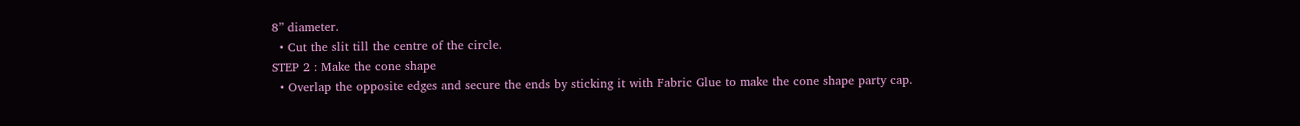8” diameter.
  • Cut the slit till the centre of the circle.
STEP 2 : Make the cone shape
  • Overlap the opposite edges and secure the ends by sticking it with Fabric Glue to make the cone shape party cap.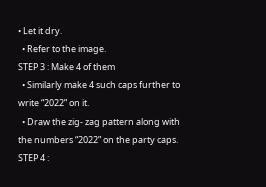• Let it dry.
  • Refer to the image.
STEP 3 : Make 4 of them
  • Similarly make 4 such caps further to write “2022” on it.
  • Draw the zig- zag pattern along with the numbers “2022” on the party caps.
STEP 4 :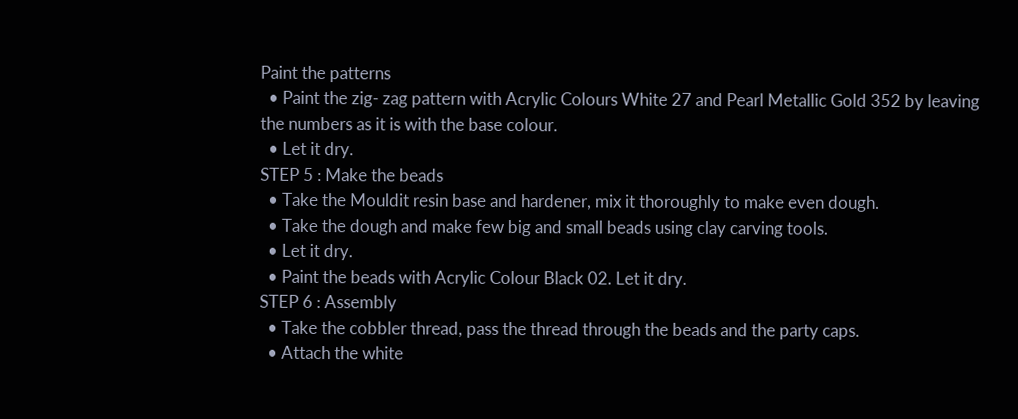Paint the patterns
  • Paint the zig- zag pattern with Acrylic Colours White 27 and Pearl Metallic Gold 352 by leaving the numbers as it is with the base colour.
  • Let it dry.
STEP 5 : Make the beads
  • Take the Mouldit resin base and hardener, mix it thoroughly to make even dough.
  • Take the dough and make few big and small beads using clay carving tools.
  • Let it dry.
  • Paint the beads with Acrylic Colour Black 02. Let it dry.
STEP 6 : Assembly
  • Take the cobbler thread, pass the thread through the beads and the party caps.
  • Attach the white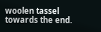woolen tassel towards the end.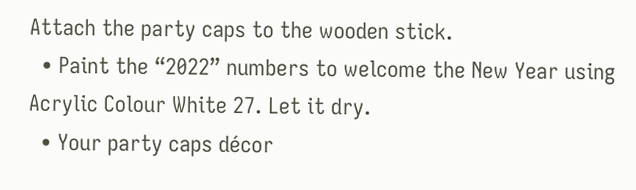Attach the party caps to the wooden stick.
  • Paint the “2022” numbers to welcome the New Year using Acrylic Colour White 27. Let it dry.
  • Your party caps décor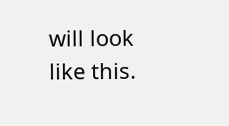will look like this.